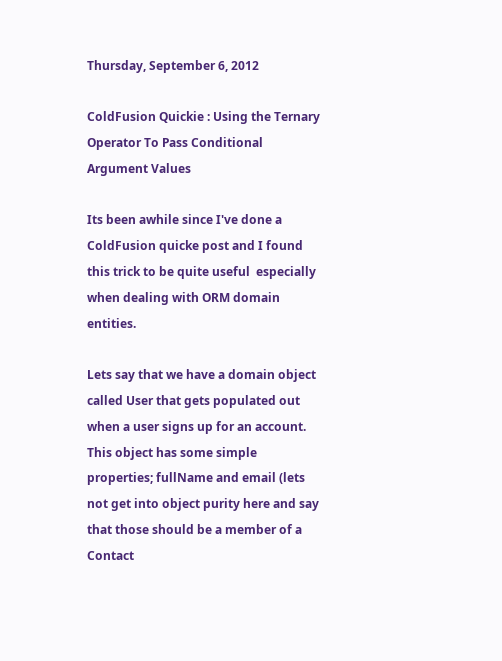Thursday, September 6, 2012

ColdFusion Quickie : Using the Ternary Operator To Pass Conditional Argument Values

Its been awhile since I've done a ColdFusion quicke post and I found this trick to be quite useful  especially when dealing with ORM domain entities.

Lets say that we have a domain object called User that gets populated out when a user signs up for an account.  This object has some simple properties; fullName and email (lets not get into object purity here and say that those should be a member of a Contact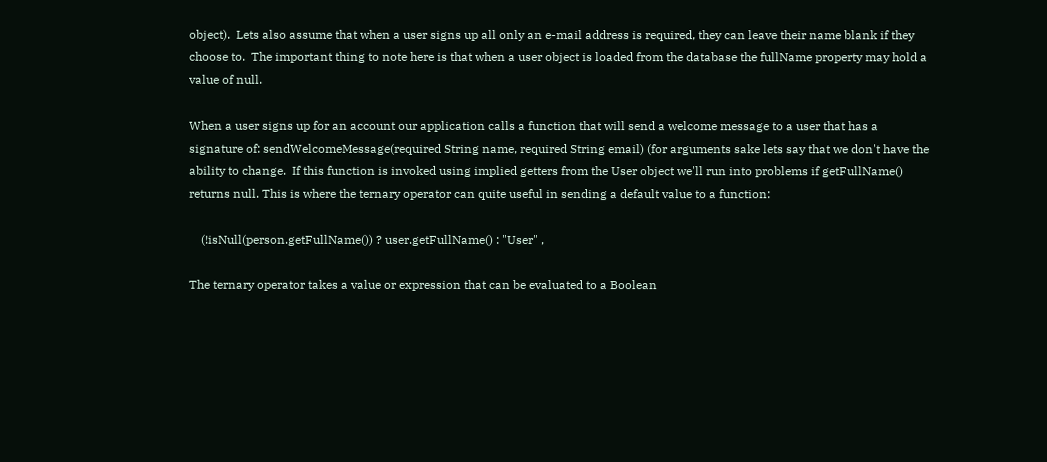object).  Lets also assume that when a user signs up all only an e-mail address is required, they can leave their name blank if they choose to.  The important thing to note here is that when a user object is loaded from the database the fullName property may hold a value of null.

When a user signs up for an account our application calls a function that will send a welcome message to a user that has a signature of: sendWelcomeMessage(required String name, required String email) (for arguments sake lets say that we don't have the ability to change.  If this function is invoked using implied getters from the User object we'll run into problems if getFullName() returns null. This is where the ternary operator can quite useful in sending a default value to a function:

    (!isNull(person.getFullName()) ? user.getFullName() : "User" ,

The ternary operator takes a value or expression that can be evaluated to a Boolean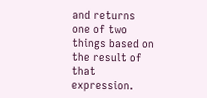and returns one of two things based on the result of that expression.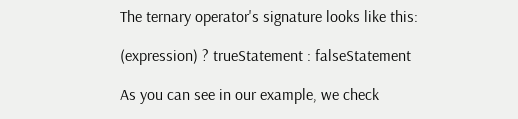The ternary operator's signature looks like this:

(expression) ? trueStatement : falseStatement

As you can see in our example, we check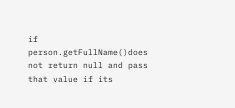if person.getFullName()does not return null and pass that value if its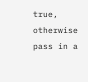true, otherwise pass in a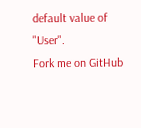default value of "User".
Fork me on GitHub